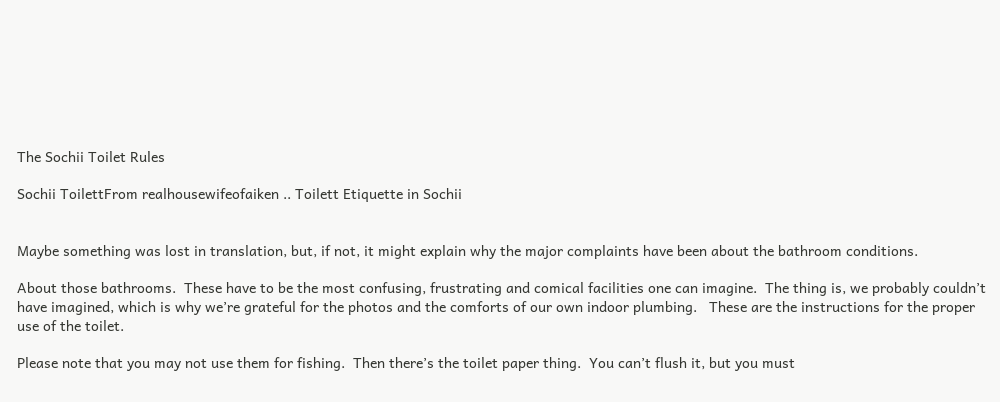The Sochii Toilet Rules

Sochii ToilettFrom realhousewifeofaiken .. Toilett Etiquette in Sochii


Maybe something was lost in translation, but, if not, it might explain why the major complaints have been about the bathroom conditions.

About those bathrooms.  These have to be the most confusing, frustrating and comical facilities one can imagine.  The thing is, we probably couldn’t have imagined, which is why we’re grateful for the photos and the comforts of our own indoor plumbing.   These are the instructions for the proper use of the toilet.

Please note that you may not use them for fishing.  Then there’s the toilet paper thing.  You can’t flush it, but you must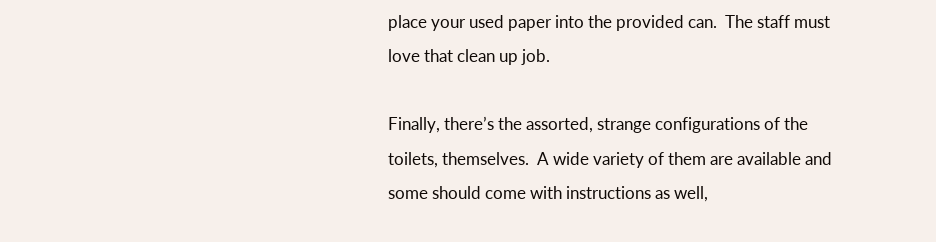place your used paper into the provided can.  The staff must love that clean up job.

Finally, there’s the assorted, strange configurations of the toilets, themselves.  A wide variety of them are available and some should come with instructions as well,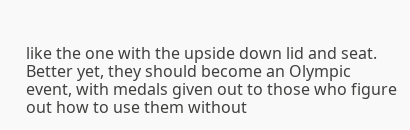like the one with the upside down lid and seat.  Better yet, they should become an Olympic event, with medals given out to those who figure out how to use them without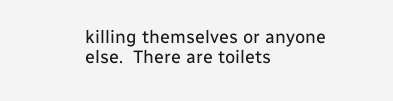killing themselves or anyone else.  There are toilets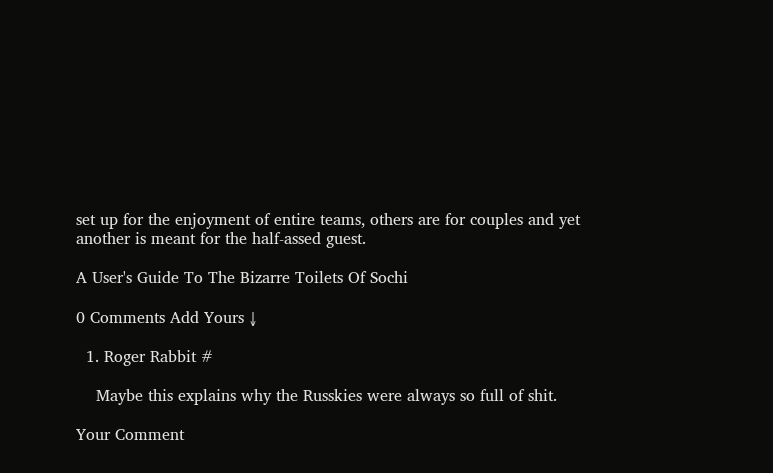set up for the enjoyment of entire teams, others are for couples and yet another is meant for the half-assed guest.

A User's Guide To The Bizarre Toilets Of Sochi

0 Comments Add Yours ↓

  1. Roger Rabbit #

    Maybe this explains why the Russkies were always so full of shit.

Your Comment